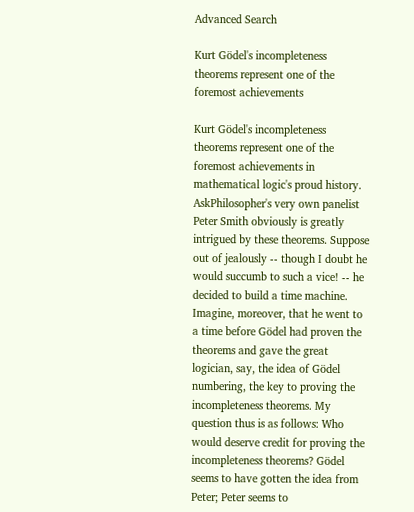Advanced Search

Kurt Gödel's incompleteness theorems represent one of the foremost achievements

Kurt Gödel's incompleteness theorems represent one of the foremost achievements in mathematical logic's proud history. AskPhilosopher's very own panelist Peter Smith obviously is greatly intrigued by these theorems. Suppose out of jealously -- though I doubt he would succumb to such a vice! -- he decided to build a time machine. Imagine, moreover, that he went to a time before Gödel had proven the theorems and gave the great logician, say, the idea of Gödel numbering, the key to proving the incompleteness theorems. My question thus is as follows: Who would deserve credit for proving the incompleteness theorems? Gödel seems to have gotten the idea from Peter; Peter seems to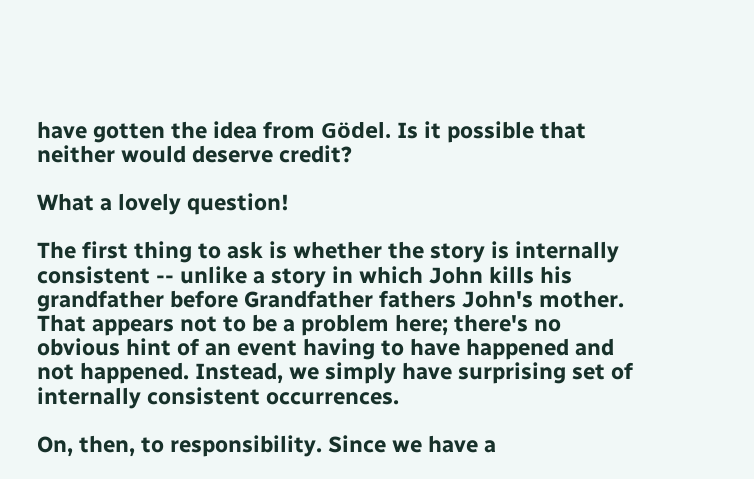have gotten the idea from Gödel. Is it possible that neither would deserve credit?

What a lovely question!

The first thing to ask is whether the story is internally consistent -- unlike a story in which John kills his grandfather before Grandfather fathers John's mother. That appears not to be a problem here; there's no obvious hint of an event having to have happened and not happened. Instead, we simply have surprising set of internally consistent occurrences.

On, then, to responsibility. Since we have a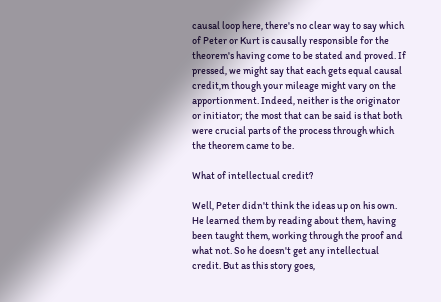causal loop here, there's no clear way to say which of Peter or Kurt is causally responsible for the theorem's having come to be stated and proved. If pressed, we might say that each gets equal causal credit,m though your mileage might vary on the apportionment. Indeed, neither is the originator or initiator; the most that can be said is that both were crucial parts of the process through which the theorem came to be.

What of intellectual credit?

Well, Peter didn't think the ideas up on his own. He learned them by reading about them, having been taught them, working through the proof and what not. So he doesn't get any intellectual credit. But as this story goes,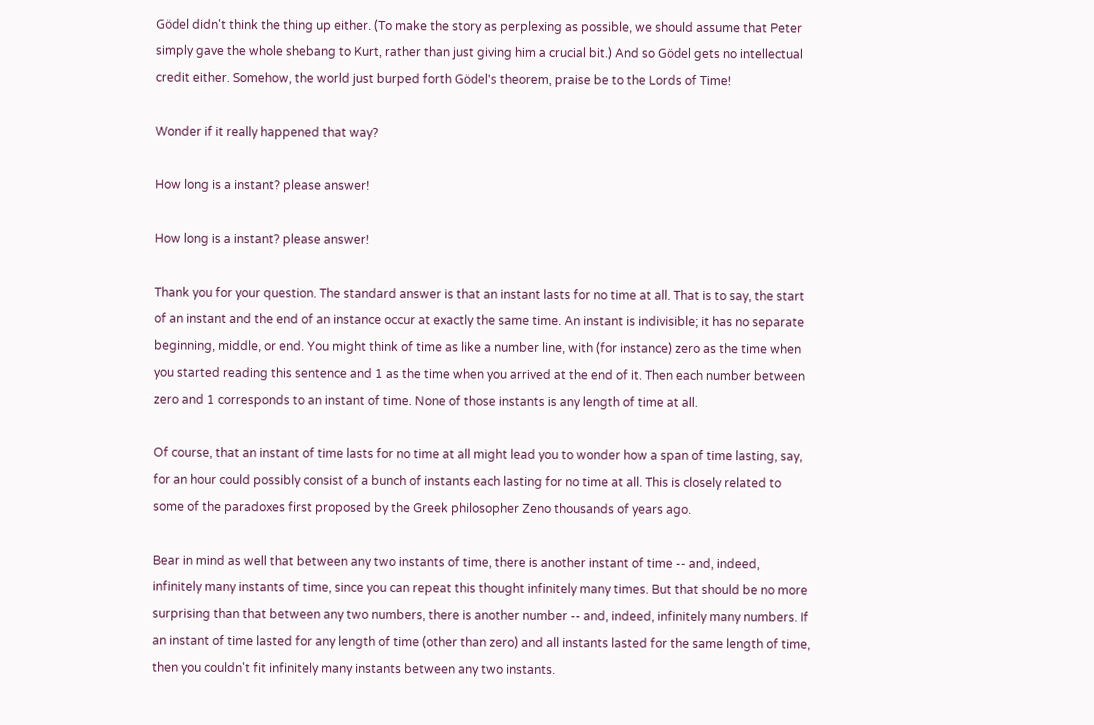Gödel didn't think the thing up either. (To make the story as perplexing as possible, we should assume that Peter simply gave the whole shebang to Kurt, rather than just giving him a crucial bit.) And so Gödel gets no intellectual credit either. Somehow, the world just burped forth Gödel's theorem, praise be to the Lords of Time!

Wonder if it really happened that way?

How long is a instant? please answer!

How long is a instant? please answer!

Thank you for your question. The standard answer is that an instant lasts for no time at all. That is to say, the start of an instant and the end of an instance occur at exactly the same time. An instant is indivisible; it has no separate beginning, middle, or end. You might think of time as like a number line, with (for instance) zero as the time when you started reading this sentence and 1 as the time when you arrived at the end of it. Then each number between zero and 1 corresponds to an instant of time. None of those instants is any length of time at all.

Of course, that an instant of time lasts for no time at all might lead you to wonder how a span of time lasting, say, for an hour could possibly consist of a bunch of instants each lasting for no time at all. This is closely related to some of the paradoxes first proposed by the Greek philosopher Zeno thousands of years ago.

Bear in mind as well that between any two instants of time, there is another instant of time -- and, indeed, infinitely many instants of time, since you can repeat this thought infinitely many times. But that should be no more surprising than that between any two numbers, there is another number -- and, indeed, infinitely many numbers. If an instant of time lasted for any length of time (other than zero) and all instants lasted for the same length of time, then you couldn't fit infinitely many instants between any two instants.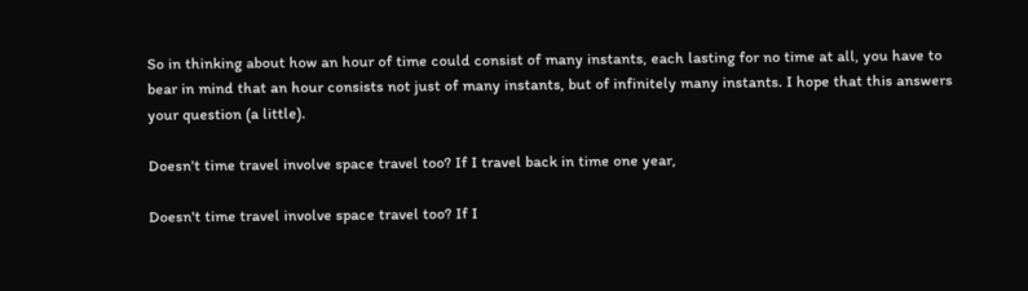So in thinking about how an hour of time could consist of many instants, each lasting for no time at all, you have to bear in mind that an hour consists not just of many instants, but of infinitely many instants. I hope that this answers your question (a little).

Doesn't time travel involve space travel too? If I travel back in time one year,

Doesn't time travel involve space travel too? If I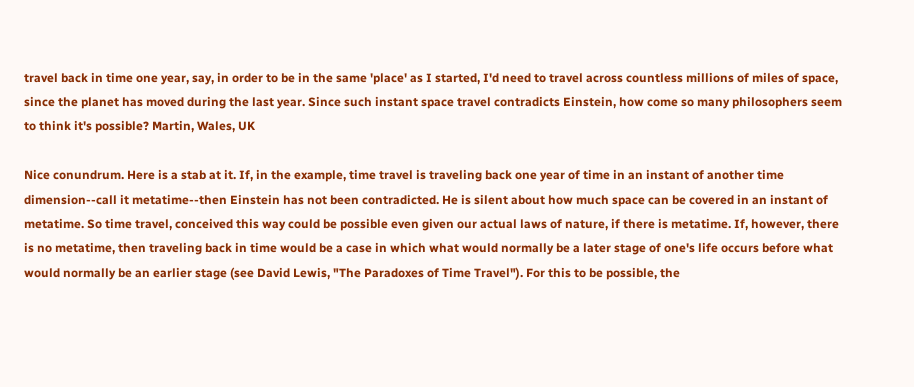travel back in time one year, say, in order to be in the same 'place' as I started, I'd need to travel across countless millions of miles of space, since the planet has moved during the last year. Since such instant space travel contradicts Einstein, how come so many philosophers seem to think it's possible? Martin, Wales, UK

Nice conundrum. Here is a stab at it. If, in the example, time travel is traveling back one year of time in an instant of another time dimension--call it metatime--then Einstein has not been contradicted. He is silent about how much space can be covered in an instant of metatime. So time travel, conceived this way could be possible even given our actual laws of nature, if there is metatime. If, however, there is no metatime, then traveling back in time would be a case in which what would normally be a later stage of one's life occurs before what would normally be an earlier stage (see David Lewis, "The Paradoxes of Time Travel"). For this to be possible, the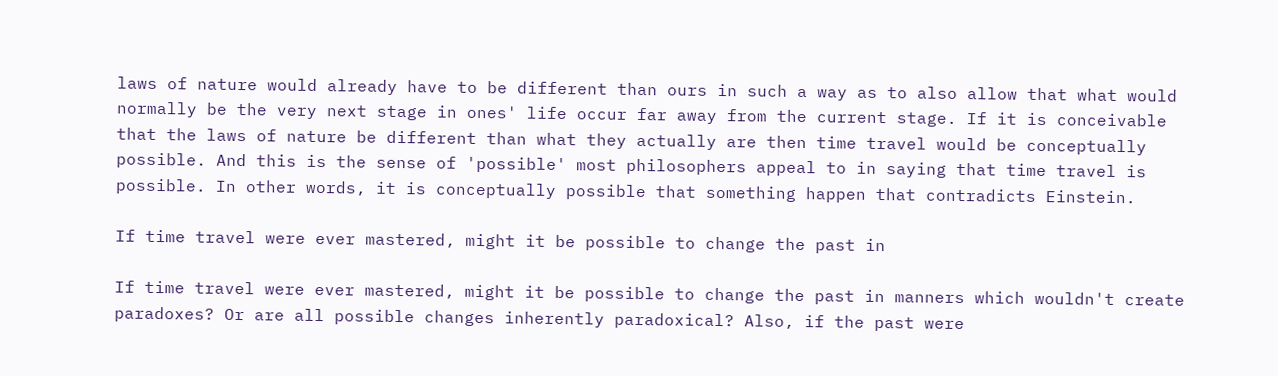laws of nature would already have to be different than ours in such a way as to also allow that what would normally be the very next stage in ones' life occur far away from the current stage. If it is conceivable that the laws of nature be different than what they actually are then time travel would be conceptually possible. And this is the sense of 'possible' most philosophers appeal to in saying that time travel is possible. In other words, it is conceptually possible that something happen that contradicts Einstein.

If time travel were ever mastered, might it be possible to change the past in

If time travel were ever mastered, might it be possible to change the past in manners which wouldn't create paradoxes? Or are all possible changes inherently paradoxical? Also, if the past were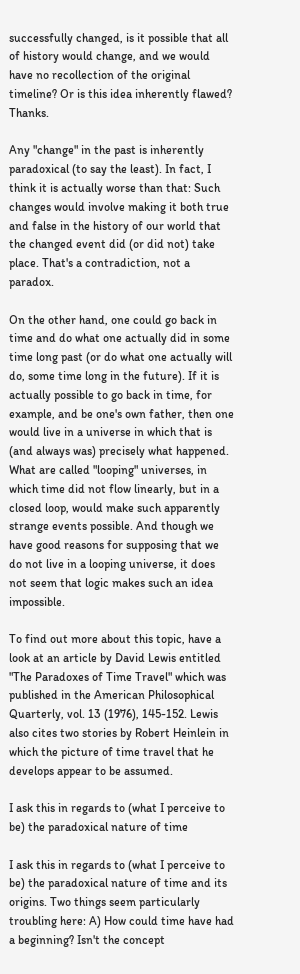successfully changed, is it possible that all of history would change, and we would have no recollection of the original timeline? Or is this idea inherently flawed? Thanks.

Any "change" in the past is inherently paradoxical (to say the least). In fact, I think it is actually worse than that: Such changes would involve making it both true and false in the history of our world that the changed event did (or did not) take place. That's a contradiction, not a paradox.

On the other hand, one could go back in time and do what one actually did in some time long past (or do what one actually will do, some time long in the future). If it is actually possible to go back in time, for example, and be one's own father, then one would live in a universe in which that is (and always was) precisely what happened. What are called "looping" universes, in which time did not flow linearly, but in a closed loop, would make such apparently strange events possible. And though we have good reasons for supposing that we do not live in a looping universe, it does not seem that logic makes such an idea impossible.

To find out more about this topic, have a look at an article by David Lewis entitled "The Paradoxes of Time Travel" which was published in the American Philosophical Quarterly, vol. 13 (1976), 145-152. Lewis also cites two stories by Robert Heinlein in which the picture of time travel that he develops appear to be assumed.

I ask this in regards to (what I perceive to be) the paradoxical nature of time

I ask this in regards to (what I perceive to be) the paradoxical nature of time and its origins. Two things seem particularly troubling here: A) How could time have had a beginning? Isn't the concept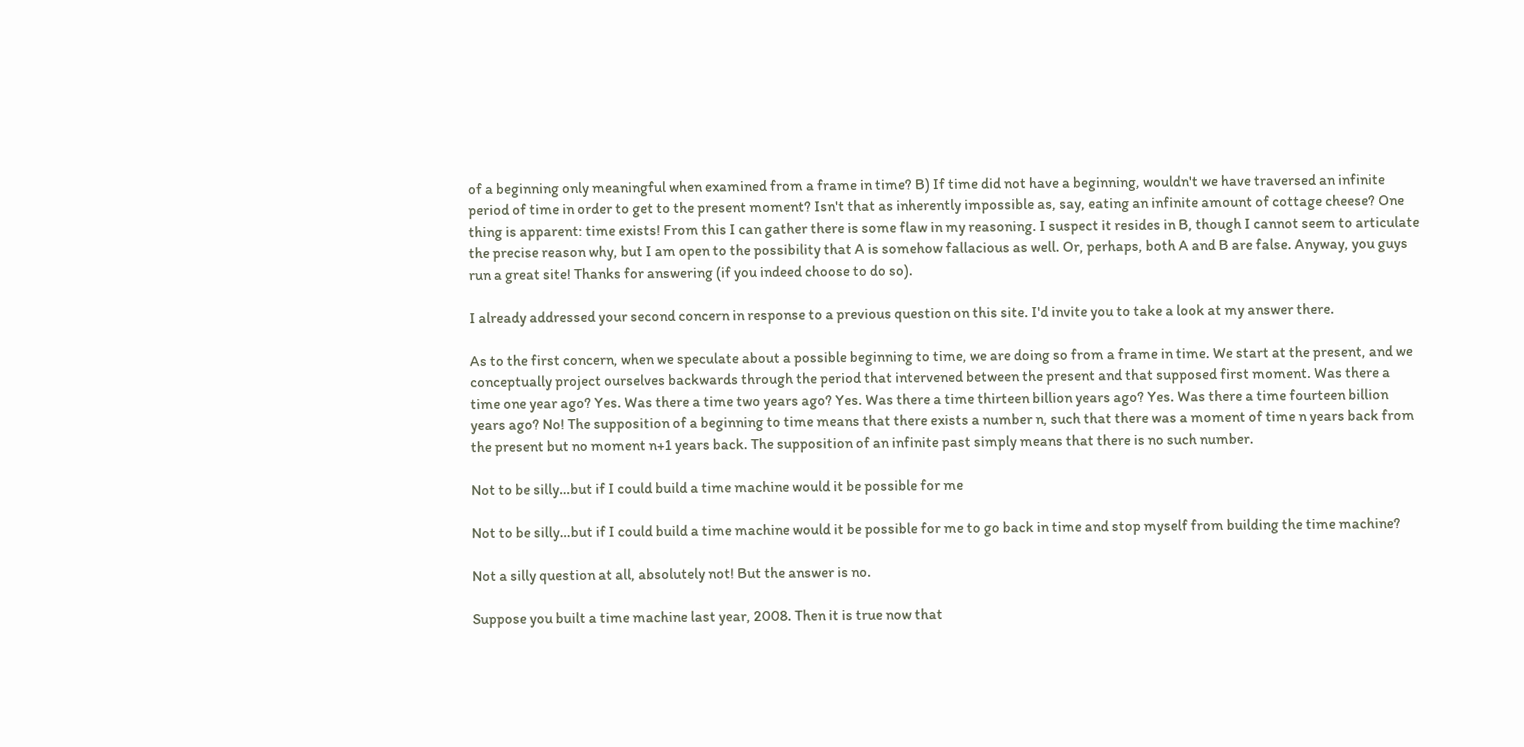of a beginning only meaningful when examined from a frame in time? B) If time did not have a beginning, wouldn't we have traversed an infinite period of time in order to get to the present moment? Isn't that as inherently impossible as, say, eating an infinite amount of cottage cheese? One thing is apparent: time exists! From this I can gather there is some flaw in my reasoning. I suspect it resides in B, though I cannot seem to articulate the precise reason why, but I am open to the possibility that A is somehow fallacious as well. Or, perhaps, both A and B are false. Anyway, you guys run a great site! Thanks for answering (if you indeed choose to do so).

I already addressed your second concern in response to a previous question on this site. I'd invite you to take a look at my answer there.

As to the first concern, when we speculate about a possible beginning to time, we are doing so from a frame in time. We start at the present, and we conceptually project ourselves backwards through the period that intervened between the present and that supposed first moment. Was there a time one year ago? Yes. Was there a time two years ago? Yes. Was there a time thirteen billion years ago? Yes. Was there a time fourteen billion years ago? No! The supposition of a beginning to time means that there exists a number n, such that there was a moment of time n years back from the present but no moment n+1 years back. The supposition of an infinite past simply means that there is no such number.

Not to be silly…but if I could build a time machine would it be possible for me

Not to be silly…but if I could build a time machine would it be possible for me to go back in time and stop myself from building the time machine?

Not a silly question at all, absolutely not! But the answer is no.

Suppose you built a time machine last year, 2008. Then it is true now that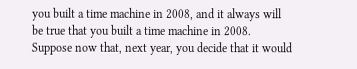you built a time machine in 2008, and it always will be true that you built a time machine in 2008. Suppose now that, next year, you decide that it would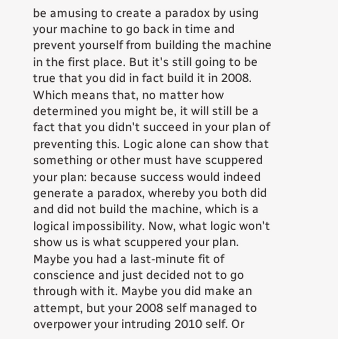be amusing to create a paradox by using your machine to go back in time and prevent yourself from building the machine in the first place. But it's still going to be true that you did in fact build it in 2008. Which means that, no matter how determined you might be, it will still be a fact that you didn't succeed in your plan of preventing this. Logic alone can show that something or other must have scuppered your plan: because success would indeed generate a paradox, whereby you both did and did not build the machine, which is a logical impossibility. Now, what logic won't show us is what scuppered your plan. Maybe you had a last-minute fit of conscience and just decided not to go through with it. Maybe you did make an attempt, but your 2008 self managed to overpower your intruding 2010 self. Or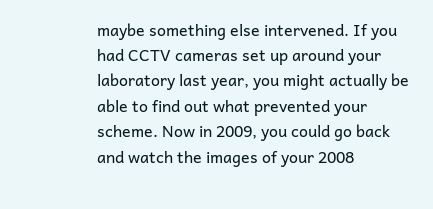maybe something else intervened. If you had CCTV cameras set up around your laboratory last year, you might actually be able to find out what prevented your scheme. Now in 2009, you could go back and watch the images of your 2008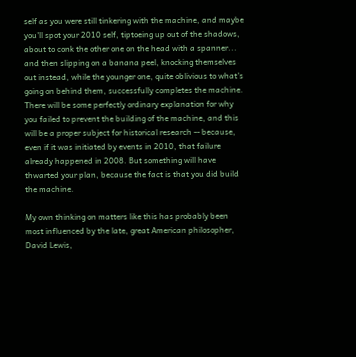self as you were still tinkering with the machine, and maybe you'll spot your 2010 self, tiptoeing up out of the shadows, about to conk the other one on the head with a spanner... and then slipping on a banana peel, knocking themselves out instead, while the younger one, quite oblivious to what's going on behind them, successfully completes the machine. There will be some perfectly ordinary explanation for why you failed to prevent the building of the machine, and this will be a proper subject for historical research -- because, even if it was initiated by events in 2010, that failure already happened in 2008. But something will have thwarted your plan, because the fact is that you did build the machine.

My own thinking on matters like this has probably been most influenced by the late, great American philosopher, David Lewis,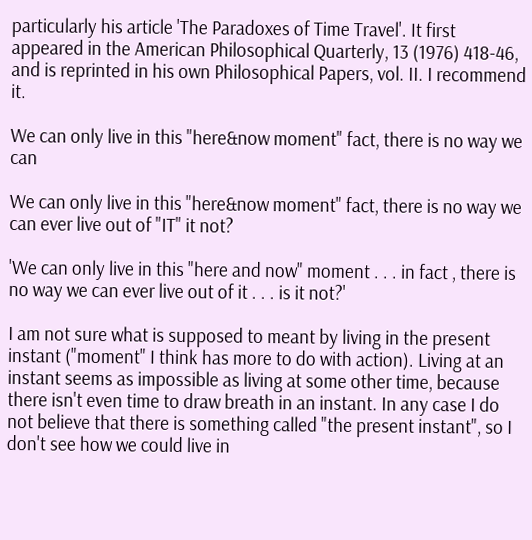particularly his article 'The Paradoxes of Time Travel'. It first appeared in the American Philosophical Quarterly, 13 (1976) 418-46, and is reprinted in his own Philosophical Papers, vol. II. I recommend it.

We can only live in this "here&now moment" fact, there is no way we can

We can only live in this "here&now moment" fact, there is no way we can ever live out of "IT" it not?

'We can only live in this "here and now" moment . . . in fact , there is no way we can ever live out of it . . . is it not?'

I am not sure what is supposed to meant by living in the present instant ("moment" I think has more to do with action). Living at an instant seems as impossible as living at some other time, because there isn't even time to draw breath in an instant. In any case I do not believe that there is something called "the present instant", so I don't see how we could live in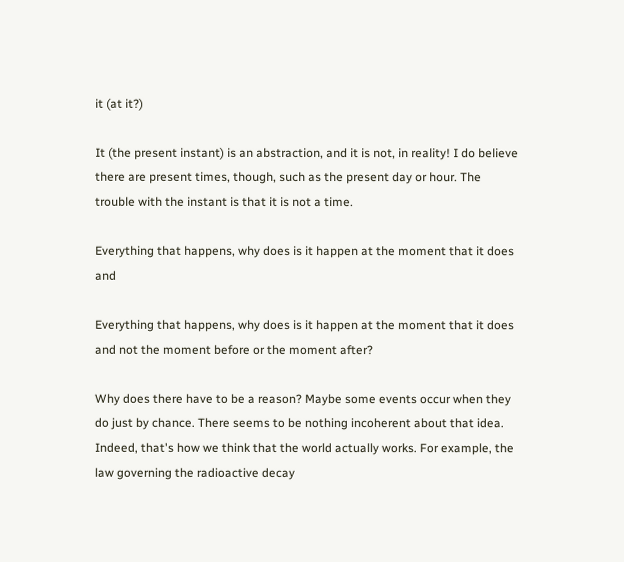it (at it?)

It (the present instant) is an abstraction, and it is not, in reality! I do believe there are present times, though, such as the present day or hour. The trouble with the instant is that it is not a time.

Everything that happens, why does is it happen at the moment that it does and

Everything that happens, why does is it happen at the moment that it does and not the moment before or the moment after?

Why does there have to be a reason? Maybe some events occur when they do just by chance. There seems to be nothing incoherent about that idea. Indeed, that's how we think that the world actually works. For example, the law governing the radioactive decay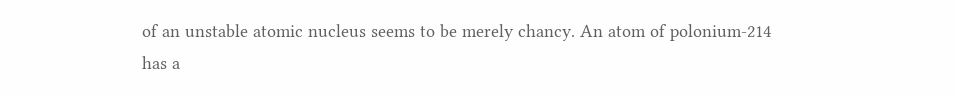of an unstable atomic nucleus seems to be merely chancy. An atom of polonium-214 has a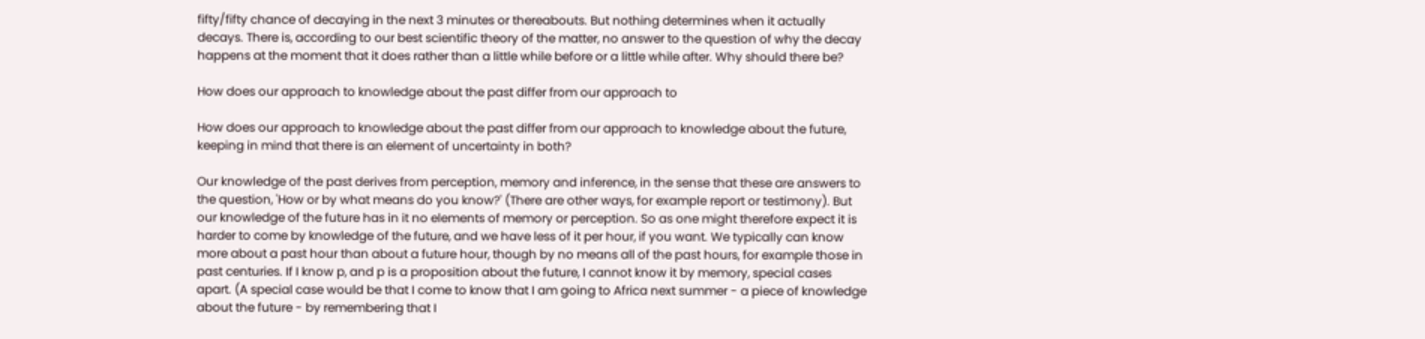fifty/fifty chance of decaying in the next 3 minutes or thereabouts. But nothing determines when it actually decays. There is, according to our best scientific theory of the matter, no answer to the question of why the decay happens at the moment that it does rather than a little while before or a little while after. Why should there be?

How does our approach to knowledge about the past differ from our approach to

How does our approach to knowledge about the past differ from our approach to knowledge about the future, keeping in mind that there is an element of uncertainty in both?

Our knowledge of the past derives from perception, memory and inference, in the sense that these are answers to the question, 'How or by what means do you know?' (There are other ways, for example report or testimony). But our knowledge of the future has in it no elements of memory or perception. So as one might therefore expect it is harder to come by knowledge of the future, and we have less of it per hour, if you want. We typically can know more about a past hour than about a future hour, though by no means all of the past hours, for example those in past centuries. If I know p, and p is a proposition about the future, I cannot know it by memory, special cases apart. (A special case would be that I come to know that I am going to Africa next summer - a piece of knowledge about the future - by remembering that I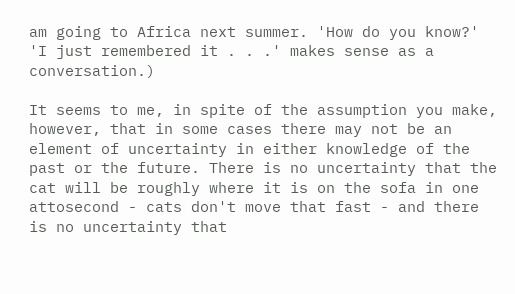am going to Africa next summer. 'How do you know?' 'I just remembered it . . .' makes sense as a conversation.)

It seems to me, in spite of the assumption you make, however, that in some cases there may not be an element of uncertainty in either knowledge of the past or the future. There is no uncertainty that the cat will be roughly where it is on the sofa in one attosecond - cats don't move that fast - and there is no uncertainty that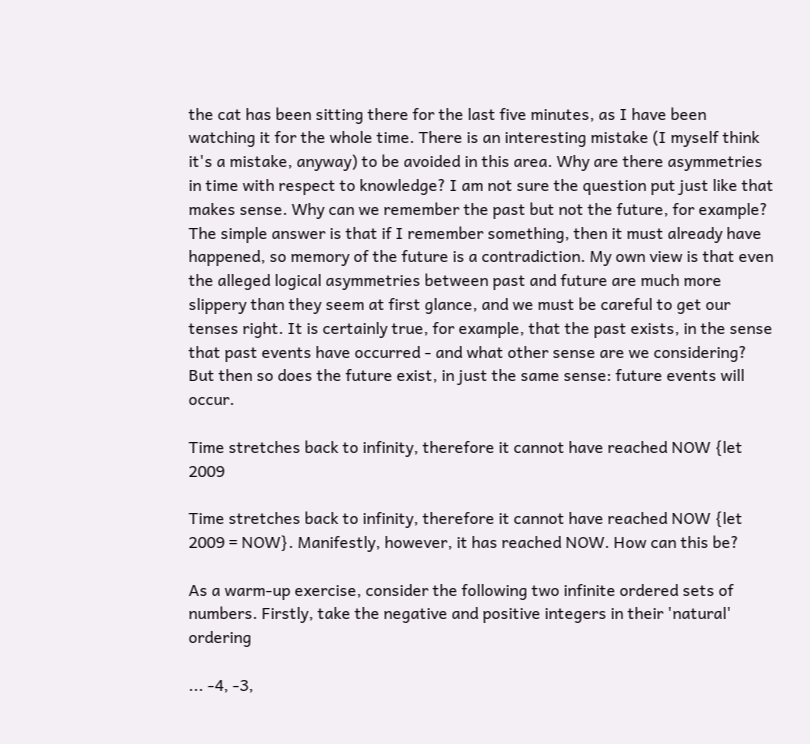the cat has been sitting there for the last five minutes, as I have been watching it for the whole time. There is an interesting mistake (I myself think it's a mistake, anyway) to be avoided in this area. Why are there asymmetries in time with respect to knowledge? I am not sure the question put just like that makes sense. Why can we remember the past but not the future, for example? The simple answer is that if I remember something, then it must already have happened, so memory of the future is a contradiction. My own view is that even the alleged logical asymmetries between past and future are much more slippery than they seem at first glance, and we must be careful to get our tenses right. It is certainly true, for example, that the past exists, in the sense that past events have occurred - and what other sense are we considering? But then so does the future exist, in just the same sense: future events will occur.

Time stretches back to infinity, therefore it cannot have reached NOW {let 2009

Time stretches back to infinity, therefore it cannot have reached NOW {let 2009 = NOW}. Manifestly, however, it has reached NOW. How can this be?

As a warm-up exercise, consider the following two infinite ordered sets of numbers. Firstly, take the negative and positive integers in their 'natural' ordering

... -4, -3,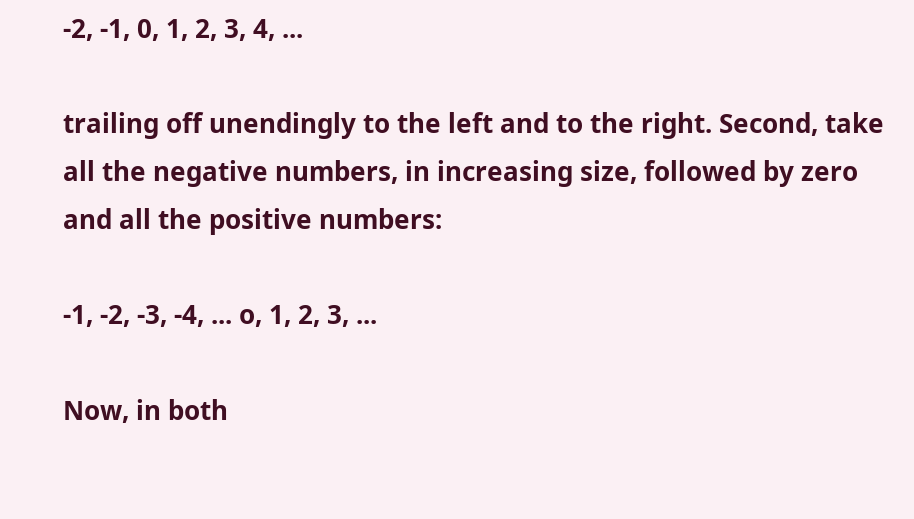-2, -1, 0, 1, 2, 3, 4, ...

trailing off unendingly to the left and to the right. Second, take all the negative numbers, in increasing size, followed by zero and all the positive numbers:

-1, -2, -3, -4, ... o, 1, 2, 3, ...

Now, in both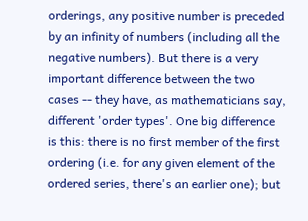orderings, any positive number is preceded by an infinity of numbers (including all the negative numbers). But there is a very important difference between the two cases -- they have, as mathematicians say, different 'order types'. One big difference is this: there is no first member of the first ordering (i.e. for any given element of the ordered series, there's an earlier one); but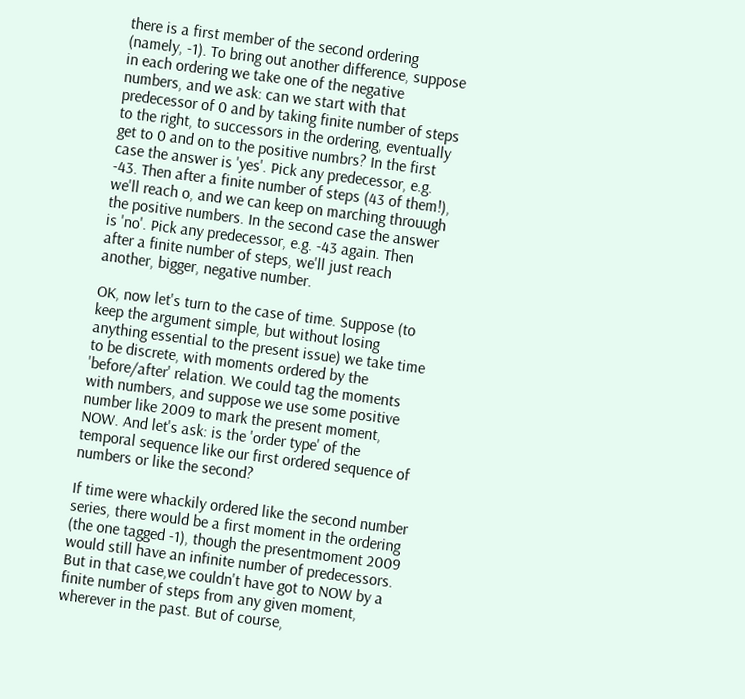there is a first member of the second ordering (namely, -1). To bring out another difference, suppose in each ordering we take one of the negative numbers, and we ask: can we start with that predecessor of 0 and by taking finite number of steps to the right, to successors in the ordering, eventually get to 0 and on to the positive numbrs? In the first case the answer is 'yes'. Pick any predecessor, e.g. -43. Then after a finite number of steps (43 of them!), we'll reach o, and we can keep on marching throuugh the positive numbers. In the second case the answer is 'no'. Pick any predecessor, e.g. -43 again. Then after a finite number of steps, we'll just reach another, bigger, negative number.

OK, now let's turn to the case of time. Suppose (to keep the argument simple, but without losing anything essential to the present issue) we take time to be discrete, with moments ordered by the 'before/after' relation. We could tag the moments with numbers, and suppose we use some positive number like 2009 to mark the present moment, NOW. And let's ask: is the 'order type' of the temporal sequence like our first ordered sequence of numbers or like the second?

If time were whackily ordered like the second number series, there would be a first moment in the ordering (the one tagged -1), though the presentmoment 2009 would still have an infinite number of predecessors. But in that case,we couldn't have got to NOW by a finite number of steps from any given moment, wherever in the past. But of course,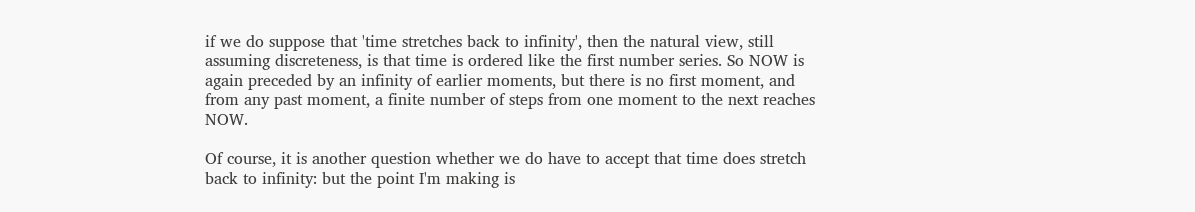if we do suppose that 'time stretches back to infinity', then the natural view, still assuming discreteness, is that time is ordered like the first number series. So NOW is again preceded by an infinity of earlier moments, but there is no first moment, and from any past moment, a finite number of steps from one moment to the next reaches NOW.

Of course, it is another question whether we do have to accept that time does stretch back to infinity: but the point I'm making is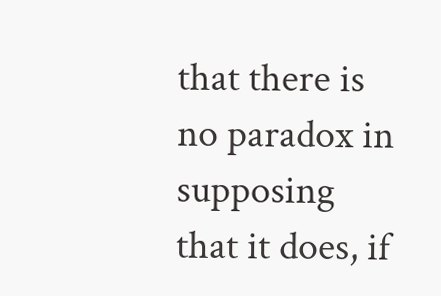that there is no paradox in supposing that it does, if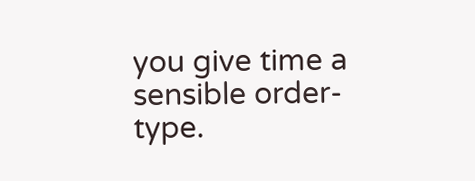you give time a sensible order-type.